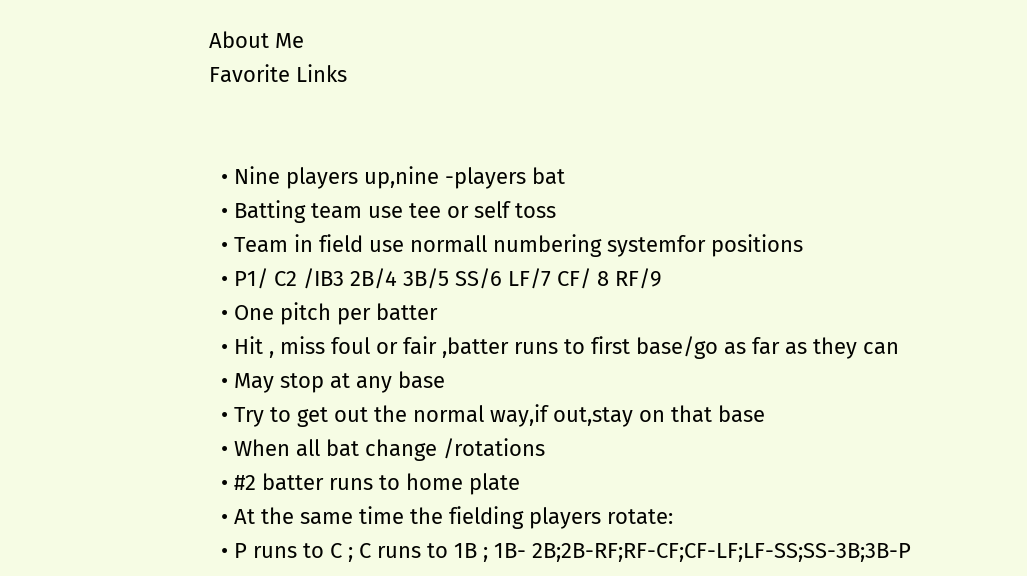About Me
Favorite Links


  • Nine players up,nine -players bat
  • Batting team use tee or self toss
  • Team in field use normall numbering systemfor positions
  • P1/ C2 /IB3 2B/4 3B/5 SS/6 LF/7 CF/ 8 RF/9
  • One pitch per batter
  • Hit , miss foul or fair ,batter runs to first base/go as far as they can
  • May stop at any base
  • Try to get out the normal way,if out,stay on that base
  • When all bat change /rotations
  • #2 batter runs to home plate
  • At the same time the fielding players rotate:
  • P runs to C ; C runs to 1B ; 1B- 2B;2B-RF;RF-CF;CF-LF;LF-SS;SS-3B;3B-P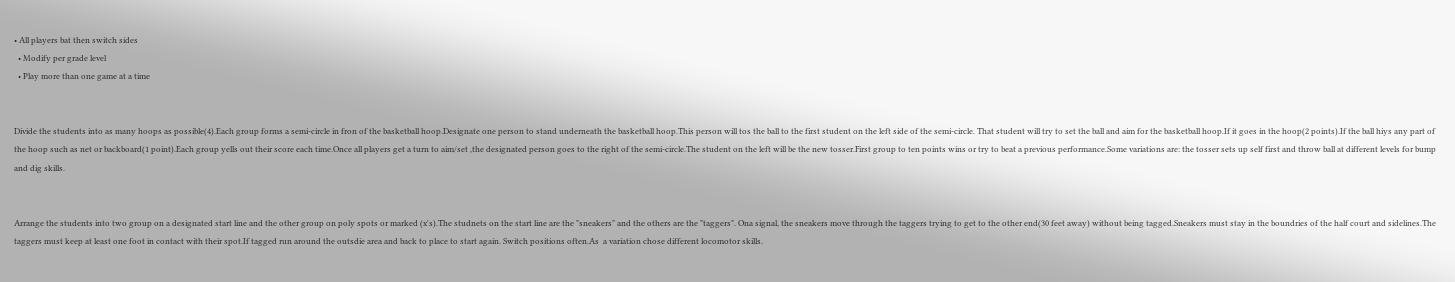• All players bat then switch sides
  • Modify per grade level
  • Play more than one game at a time


Divide the students into as many hoops as possible(4).Each group forms a semi-circle in fron of the basketball hoop.Designate one person to stand underneath the basketball hoop.This person will tos the ball to the first student on the left side of the semi-circle. That student will try to set the ball and aim for the basketball hoop.If it goes in the hoop(2 points).If the ball hiys any part of the hoop such as net or backboard(1 point).Each group yells out their score each time.Once all players get a turn to aim/set ,the designated person goes to the right of the semi-circle.The student on the left will be the new tosser.First group to ten points wins or try to beat a previous performance.Some variations are: the tosser sets up self first and throw ball at different levels for bump and dig skills.


Arrange the students into two group on a designated start line and the other group on poly spots or marked (x's).The studnets on the start line are the "sneakers" and the others are the "taggers". Ona signal, the sneakers move through the taggers trying to get to the other end(30 feet away) without being tagged.Sneakers must stay in the boundries of the half court and sidelines.The taggers must keep at least one foot in contact with their spot.If tagged run around the outsdie area and back to place to start again. Switch positions often.As  a variation chose different locomotor skills.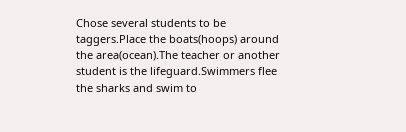Chose several students to be taggers.Place the boats(hoops) around the area(ocean).The teacher or another student is the lifeguard.Swimmers flee the sharks and swim to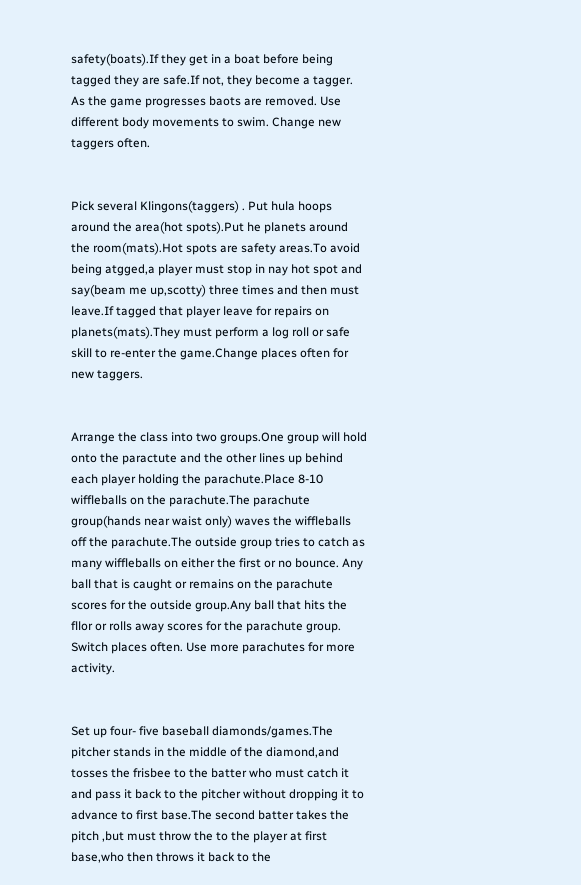safety(boats).If they get in a boat before being tagged they are safe.If not, they become a tagger. As the game progresses baots are removed. Use different body movements to swim. Change new taggers often.


Pick several Klingons(taggers) . Put hula hoops around the area(hot spots).Put he planets around the room(mats).Hot spots are safety areas.To avoid being atgged,a player must stop in nay hot spot and say(beam me up,scotty) three times and then must leave.If tagged that player leave for repairs on planets(mats).They must perform a log roll or safe skill to re-enter the game.Change places often for new taggers.


Arrange the class into two groups.One group will hold onto the paractute and the other lines up behind each player holding the parachute.Place 8-10 wiffleballs on the parachute.The parachute group(hands near waist only) waves the wiffleballs off the parachute.The outside group tries to catch as many wiffleballs on either the first or no bounce. Any ball that is caught or remains on the parachute scores for the outside group.Any ball that hits the fllor or rolls away scores for the parachute group. Switch places often. Use more parachutes for more activity.


Set up four- five baseball diamonds/games.The pitcher stands in the middle of the diamond,and tosses the frisbee to the batter who must catch it and pass it back to the pitcher without dropping it to advance to first base.The second batter takes the pitch ,but must throw the to the player at first base,who then throws it back to the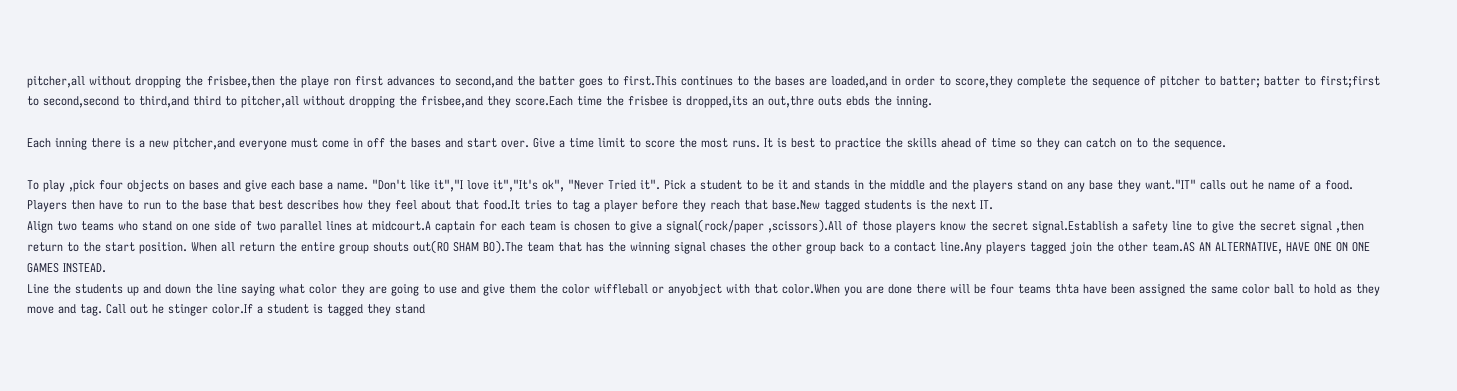pitcher,all without dropping the frisbee,then the playe ron first advances to second,and the batter goes to first.This continues to the bases are loaded,and in order to score,they complete the sequence of pitcher to batter; batter to first;first to second,second to third,and third to pitcher,all without dropping the frisbee,and they score.Each time the frisbee is dropped,its an out,thre outs ebds the inning.

Each inning there is a new pitcher,and everyone must come in off the bases and start over. Give a time limit to score the most runs. It is best to practice the skills ahead of time so they can catch on to the sequence.

To play ,pick four objects on bases and give each base a name. "Don't like it","I love it","It's ok", "Never Tried it". Pick a student to be it and stands in the middle and the players stand on any base they want."IT" calls out he name of a food. Players then have to run to the base that best describes how they feel about that food.It tries to tag a player before they reach that base.New tagged students is the next IT.
Align two teams who stand on one side of two parallel lines at midcourt.A captain for each team is chosen to give a signal(rock/paper ,scissors).All of those players know the secret signal.Establish a safety line to give the secret signal ,then return to the start position. When all return the entire group shouts out(RO SHAM BO).The team that has the winning signal chases the other group back to a contact line.Any players tagged join the other team.AS AN ALTERNATIVE, HAVE ONE ON ONE GAMES INSTEAD.
Line the students up and down the line saying what color they are going to use and give them the color wiffleball or anyobject with that color.When you are done there will be four teams thta have been assigned the same color ball to hold as they move and tag. Call out he stinger color.If a student is tagged they stand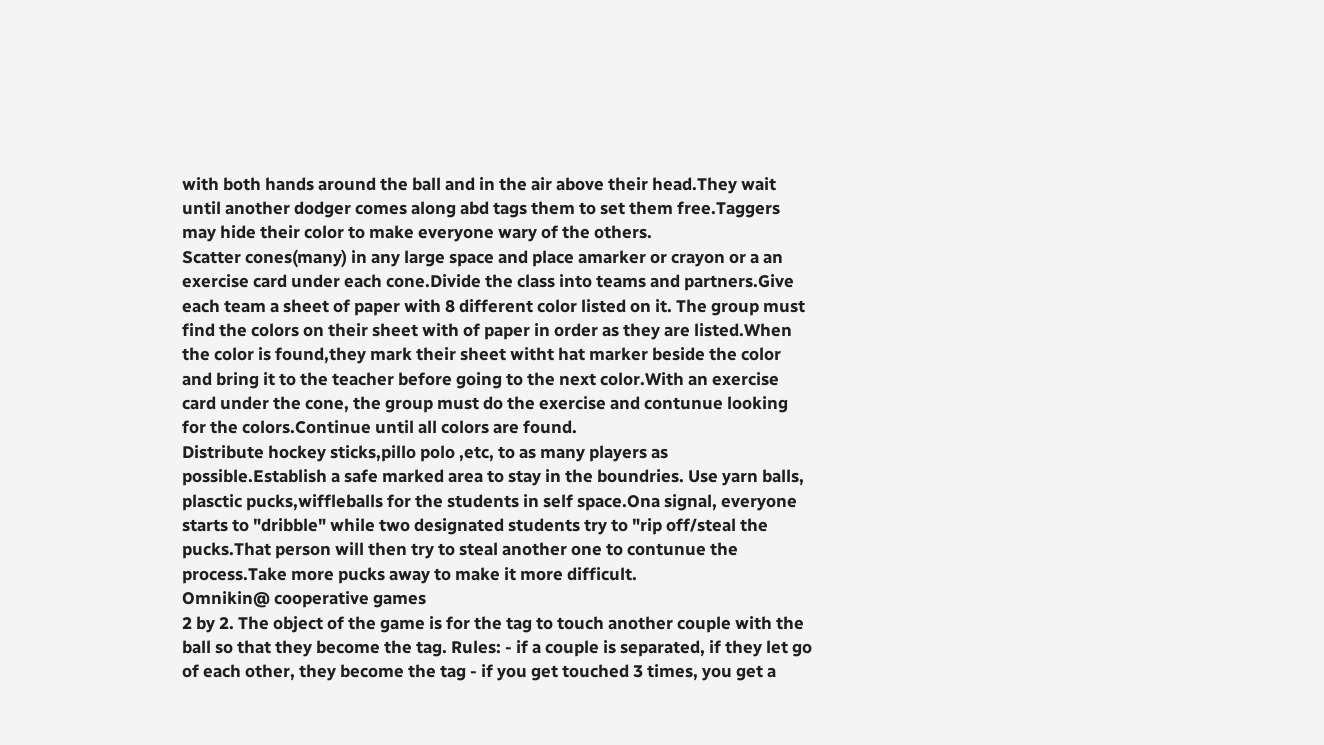with both hands around the ball and in the air above their head.They wait until another dodger comes along abd tags them to set them free.Taggers may hide their color to make everyone wary of the others.
Scatter cones(many) in any large space and place amarker or crayon or a an exercise card under each cone.Divide the class into teams and partners.Give each team a sheet of paper with 8 different color listed on it. The group must find the colors on their sheet with of paper in order as they are listed.When the color is found,they mark their sheet witht hat marker beside the color and bring it to the teacher before going to the next color.With an exercise card under the cone, the group must do the exercise and contunue looking for the colors.Continue until all colors are found.
Distribute hockey sticks,pillo polo ,etc, to as many players as possible.Establish a safe marked area to stay in the boundries. Use yarn balls, plasctic pucks,wiffleballs for the students in self space.Ona signal, everyone starts to "dribble" while two designated students try to "rip off/steal the pucks.That person will then try to steal another one to contunue the process.Take more pucks away to make it more difficult.
Omnikin@ cooperative games
2 by 2. The object of the game is for the tag to touch another couple with the ball so that they become the tag. Rules: - if a couple is separated, if they let go of each other, they become the tag - if you get touched 3 times, you get a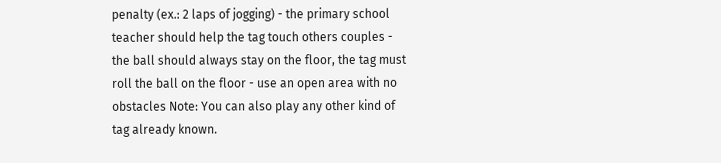penalty (ex.: 2 laps of jogging) - the primary school teacher should help the tag touch others couples - the ball should always stay on the floor, the tag must roll the ball on the floor - use an open area with no obstacles Note: You can also play any other kind of tag already known.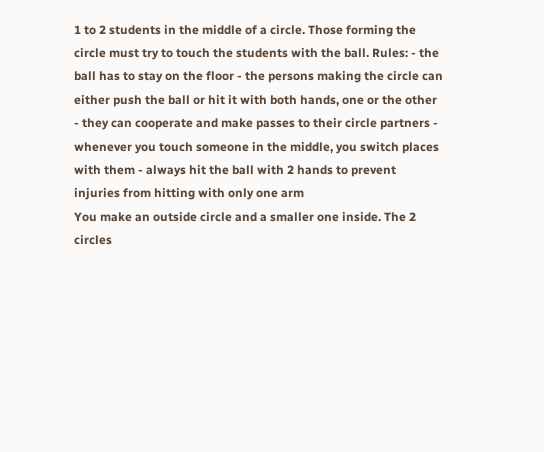1 to 2 students in the middle of a circle. Those forming the circle must try to touch the students with the ball. Rules: - the ball has to stay on the floor - the persons making the circle can either push the ball or hit it with both hands, one or the other - they can cooperate and make passes to their circle partners - whenever you touch someone in the middle, you switch places with them - always hit the ball with 2 hands to prevent injuries from hitting with only one arm
You make an outside circle and a smaller one inside. The 2 circles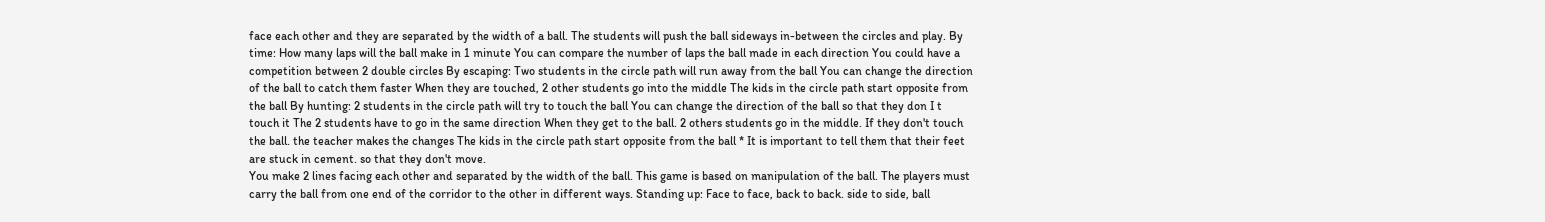face each other and they are separated by the width of a ball. The students will push the ball sideways in-between the circles and play. By time: How many laps will the ball make in 1 minute You can compare the number of laps the ball made in each direction You could have a competition between 2 double circles By escaping: Two students in the circle path will run away from the ball You can change the direction of the ball to catch them faster When they are touched, 2 other students go into the middle The kids in the circle path start opposite from the ball By hunting: 2 students in the circle path will try to touch the ball You can change the direction of the ball so that they don I t touch it The 2 students have to go in the same direction When they get to the ball. 2 others students go in the middle. If they don't touch the ball. the teacher makes the changes The kids in the circle path start opposite from the ball * It is important to tell them that their feet are stuck in cement. so that they don't move.
You make 2 lines facing each other and separated by the width of the ball. This game is based on manipulation of the ball. The players must carry the ball from one end of the corridor to the other in different ways. Standing up: Face to face, back to back. side to side, ball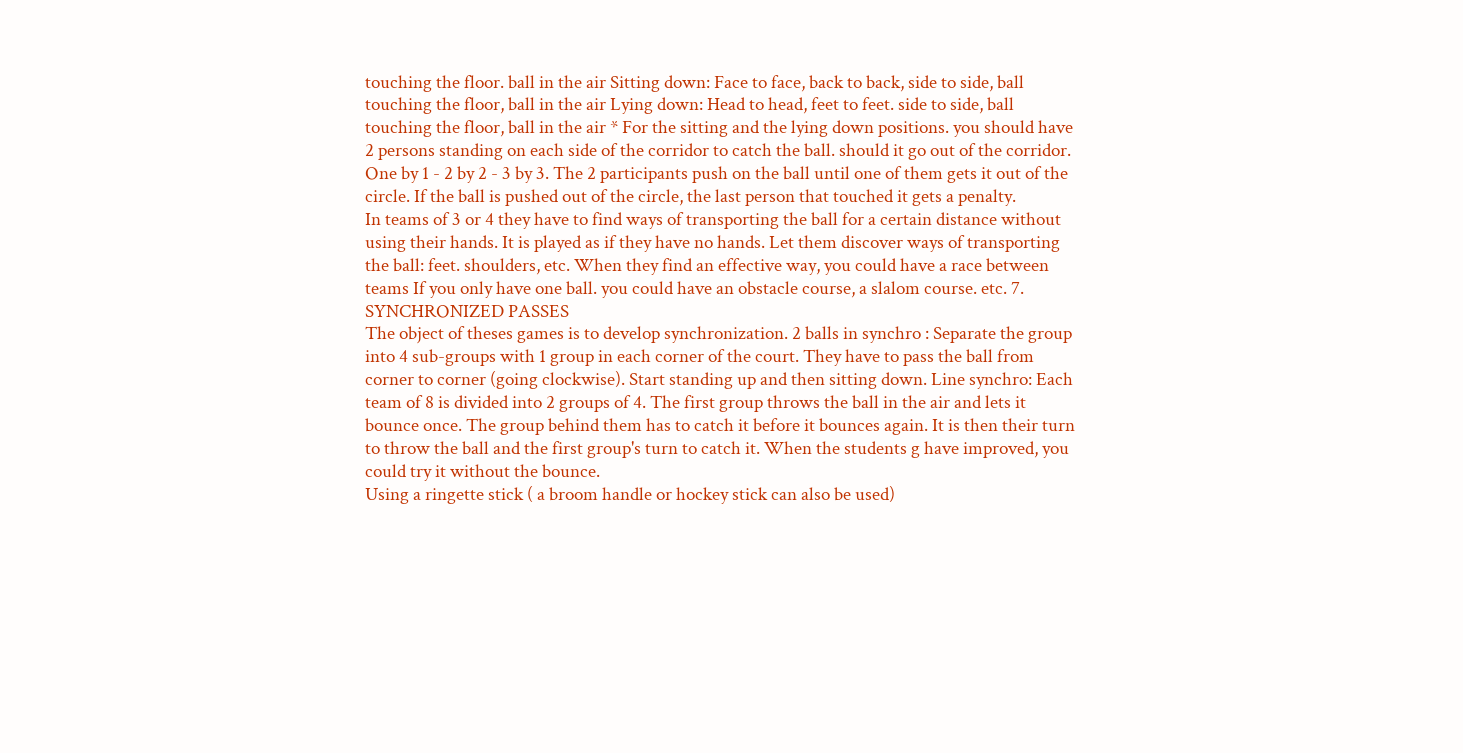touching the floor. ball in the air Sitting down: Face to face, back to back, side to side, ball touching the floor, ball in the air Lying down: Head to head, feet to feet. side to side, ball touching the floor, ball in the air * For the sitting and the lying down positions. you should have 2 persons standing on each side of the corridor to catch the ball. should it go out of the corridor.
One by 1 - 2 by 2 - 3 by 3. The 2 participants push on the ball until one of them gets it out of the circle. If the ball is pushed out of the circle, the last person that touched it gets a penalty.
In teams of 3 or 4 they have to find ways of transporting the ball for a certain distance without using their hands. It is played as if they have no hands. Let them discover ways of transporting the ball: feet. shoulders, etc. When they find an effective way, you could have a race between teams If you only have one ball. you could have an obstacle course, a slalom course. etc. 7. SYNCHRONIZED PASSES
The object of theses games is to develop synchronization. 2 balls in synchro : Separate the group into 4 sub-groups with 1 group in each corner of the court. They have to pass the ball from corner to corner (going clockwise). Start standing up and then sitting down. Line synchro: Each team of 8 is divided into 2 groups of 4. The first group throws the ball in the air and lets it bounce once. The group behind them has to catch it before it bounces again. It is then their turn to throw the ball and the first group's turn to catch it. When the students g have improved, you could try it without the bounce.
Using a ringette stick ( a broom handle or hockey stick can also be used)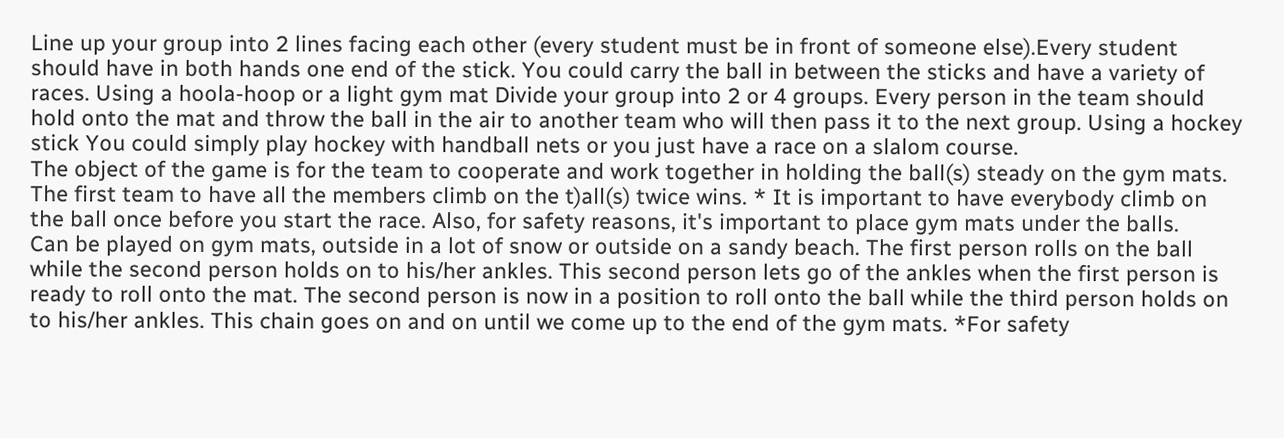Line up your group into 2 lines facing each other (every student must be in front of someone else).Every student should have in both hands one end of the stick. You could carry the ball in between the sticks and have a variety of races. Using a hoola-hoop or a light gym mat Divide your group into 2 or 4 groups. Every person in the team should hold onto the mat and throw the ball in the air to another team who will then pass it to the next group. Using a hockey stick You could simply play hockey with handball nets or you just have a race on a slalom course.
The object of the game is for the team to cooperate and work together in holding the ball(s) steady on the gym mats. The first team to have all the members climb on the t)all(s) twice wins. * It is important to have everybody climb on the ball once before you start the race. Also, for safety reasons, it's important to place gym mats under the balls.
Can be played on gym mats, outside in a lot of snow or outside on a sandy beach. The first person rolls on the ball while the second person holds on to his/her ankles. This second person lets go of the ankles when the first person is ready to roll onto the mat. The second person is now in a position to roll onto the ball while the third person holds on to his/her ankles. This chain goes on and on until we come up to the end of the gym mats. *For safety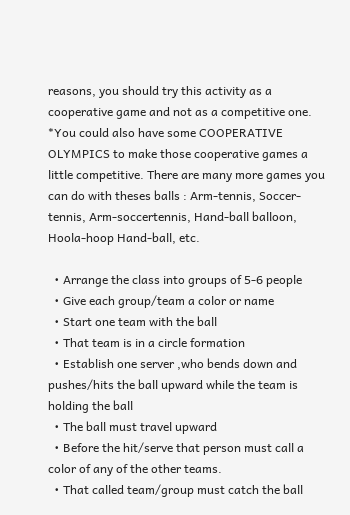reasons, you should try this activity as a cooperative game and not as a competitive one.
*You could also have some COOPERATIVE OLYMPICS to make those cooperative games a little competitive. There are many more games you can do with theses balls : Arm-tennis, Soccer-tennis, Arm-soccertennis, Hand-ball balloon, Hoola-hoop Hand-ball, etc.

  • Arrange the class into groups of 5-6 people
  • Give each group/team a color or name
  • Start one team with the ball
  • That team is in a circle formation
  • Establish one server ,who bends down and pushes/hits the ball upward while the team is holding the ball
  • The ball must travel upward
  • Before the hit/serve that person must call a color of any of the other teams.
  • That called team/group must catch the ball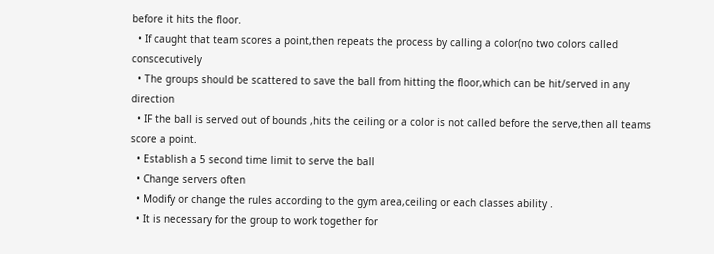before it hits the floor.
  • If caught that team scores a point,then repeats the process by calling a color(no two colors called conscecutively
  • The groups should be scattered to save the ball from hitting the floor,which can be hit/served in any direction
  • IF the ball is served out of bounds ,hits the ceiling or a color is not called before the serve,then all teams score a point.
  • Establish a 5 second time limit to serve the ball
  • Change servers often
  • Modify or change the rules according to the gym area,ceiling or each classes ability .
  • It is necessary for the group to work together for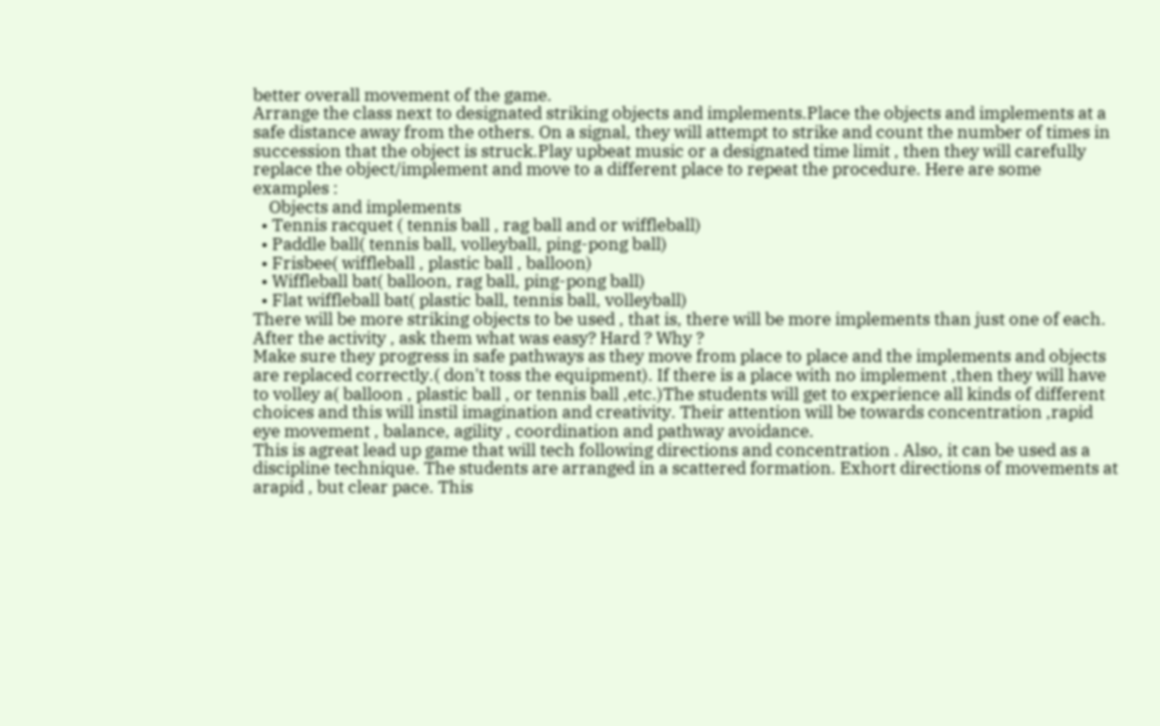better overall movement of the game.
Arrange the class next to designated striking objects and implements.Place the objects and implements at a safe distance away from the others. On a signal, they will attempt to strike and count the number of times in succession that the object is struck.Play upbeat music or a designated time limit , then they will carefully replace the object/implement and move to a different place to repeat the procedure. Here are some examples :
    Objects and implements
  • Tennis racquet ( tennis ball , rag ball and or wiffleball)
  • Paddle ball( tennis ball, volleyball, ping-pong ball)
  • Frisbee( wiffleball , plastic ball , balloon)
  • Wiffleball bat( balloon, rag ball, ping-pong ball)
  • Flat wiffleball bat( plastic ball, tennis ball, volleyball)
There will be more striking objects to be used , that is, there will be more implements than just one of each. After the activity , ask them what was easy? Hard ? Why ?
Make sure they progress in safe pathways as they move from place to place and the implements and objects are replaced correctly.( don't toss the equipment). If there is a place with no implement ,then they will have to volley a( balloon , plastic ball , or tennis ball ,etc.)The students will get to experience all kinds of different choices and this will instil imagination and creativity. Their attention will be towards concentration ,rapid eye movement , balance, agility , coordination and pathway avoidance.
This is agreat lead up game that will tech following directions and concentration . Also, it can be used as a discipline technique. The students are arranged in a scattered formation. Exhort directions of movements at arapid , but clear pace. This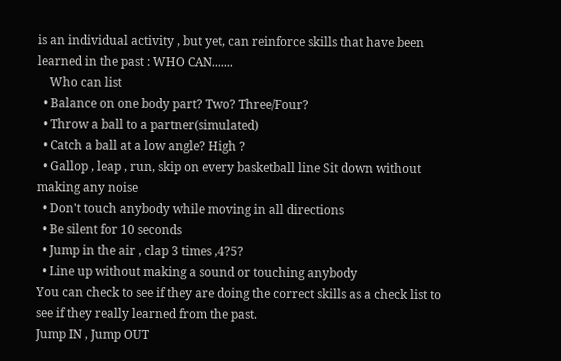is an individual activity , but yet, can reinforce skills that have been learned in the past : WHO CAN.......
    Who can list
  • Balance on one body part? Two? Three/Four?
  • Throw a ball to a partner(simulated)
  • Catch a ball at a low angle? High ?
  • Gallop , leap , run, skip on every basketball line Sit down without making any noise
  • Don't touch anybody while moving in all directions
  • Be silent for 10 seconds
  • Jump in the air , clap 3 times ,4?5?
  • Line up without making a sound or touching anybody
You can check to see if they are doing the correct skills as a check list to see if they really learned from the past.
Jump IN , Jump OUT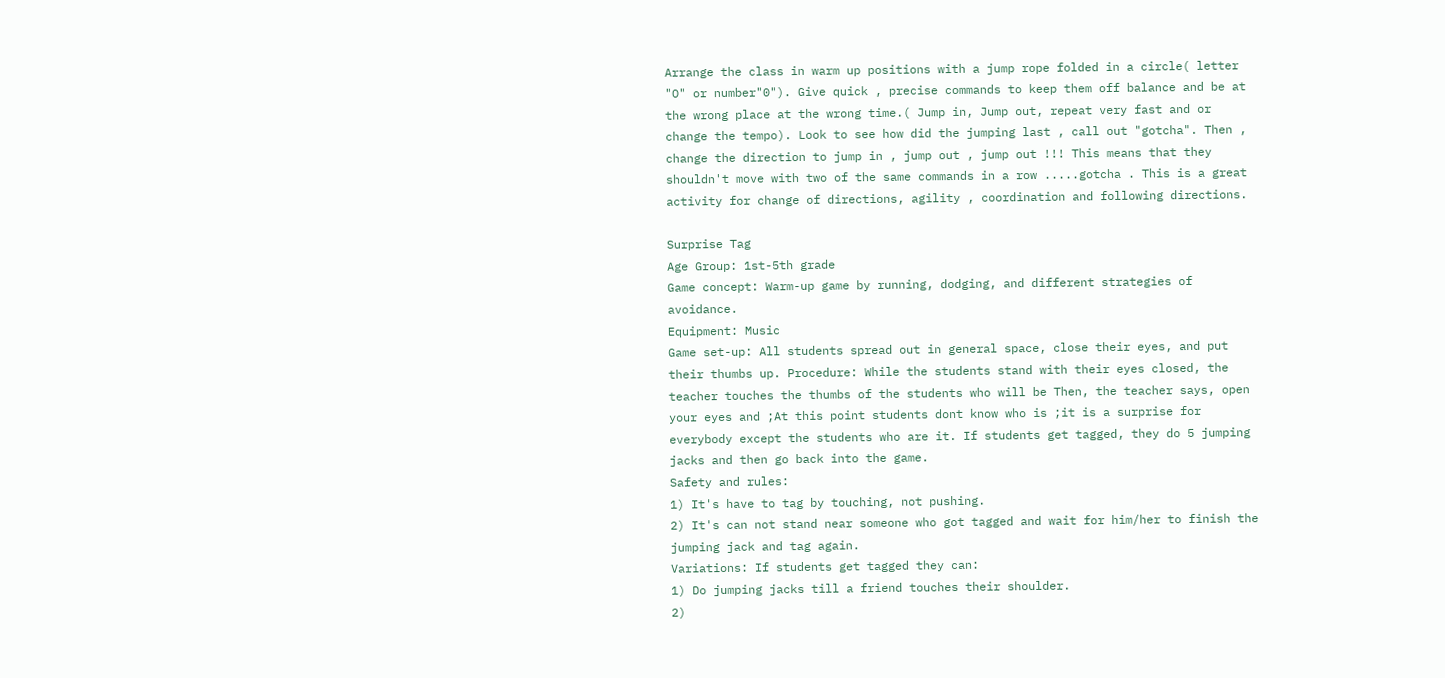Arrange the class in warm up positions with a jump rope folded in a circle( letter "O" or number"0"). Give quick , precise commands to keep them off balance and be at the wrong place at the wrong time.( Jump in, Jump out, repeat very fast and or change the tempo). Look to see how did the jumping last , call out "gotcha". Then , change the direction to jump in , jump out , jump out !!! This means that they shouldn't move with two of the same commands in a row .....gotcha . This is a great activity for change of directions, agility , coordination and following directions.

Surprise Tag
Age Group: 1st-5th grade
Game concept: Warm-up game by running, dodging, and different strategies of avoidance.
Equipment: Music
Game set-up: All students spread out in general space, close their eyes, and put their thumbs up. Procedure: While the students stand with their eyes closed, the teacher touches the thumbs of the students who will be Then, the teacher says, open your eyes and ;At this point students dont know who is ;it is a surprise for everybody except the students who are it. If students get tagged, they do 5 jumping jacks and then go back into the game.
Safety and rules:
1) It's have to tag by touching, not pushing.
2) It's can not stand near someone who got tagged and wait for him/her to finish the jumping jack and tag again.
Variations: If students get tagged they can:
1) Do jumping jacks till a friend touches their shoulder.
2)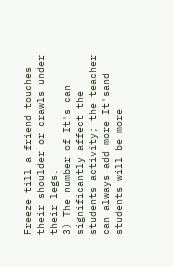Freeze till a friend touches their shoulder or crawls under their legs.
3) The number of It's can significantly affect the students activity; the teacher can always add more It'sand students will be more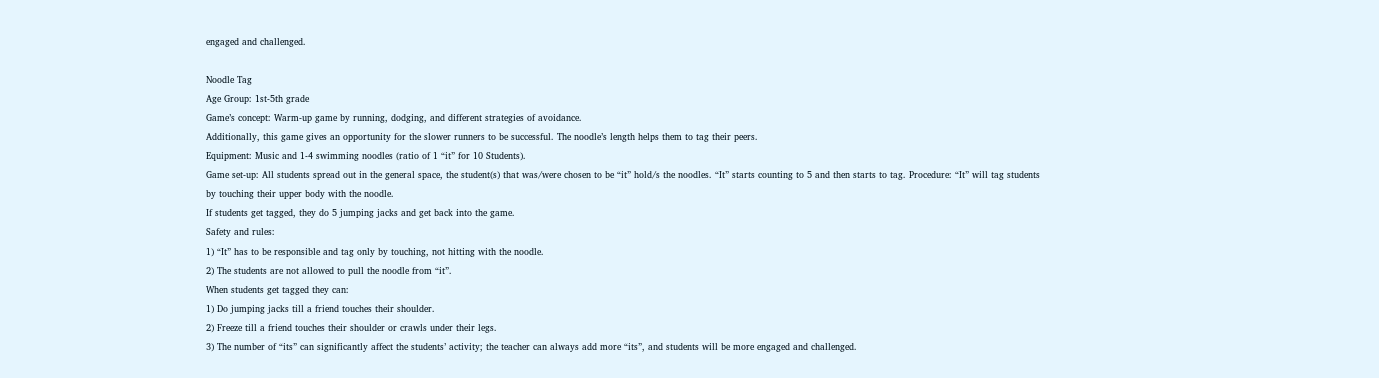engaged and challenged.

Noodle Tag
Age Group: 1st-5th grade
Game’s concept: Warm-up game by running, dodging, and different strategies of avoidance.
Additionally, this game gives an opportunity for the slower runners to be successful. The noodle’s length helps them to tag their peers.
Equipment: Music and 1-4 swimming noodles (ratio of 1 “it” for 10 Students).
Game set-up: All students spread out in the general space, the student(s) that was/were chosen to be “it” hold/s the noodles. “It” starts counting to 5 and then starts to tag. Procedure: “It” will tag students by touching their upper body with the noodle.
If students get tagged, they do 5 jumping jacks and get back into the game.
Safety and rules:
1) “It” has to be responsible and tag only by touching, not hitting with the noodle.
2) The students are not allowed to pull the noodle from “it”.
When students get tagged they can:
1) Do jumping jacks till a friend touches their shoulder.
2) Freeze till a friend touches their shoulder or crawls under their legs.
3) The number of “its” can significantly affect the students’ activity; the teacher can always add more “its”, and students will be more engaged and challenged.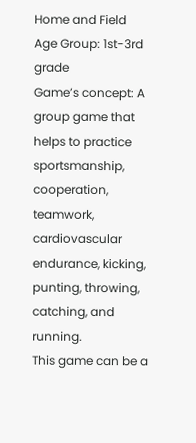Home and Field
Age Group: 1st-3rd grade
Game’s concept: A group game that helps to practice sportsmanship, cooperation, teamwork, cardiovascular endurance, kicking, punting, throwing, catching, and running.
This game can be a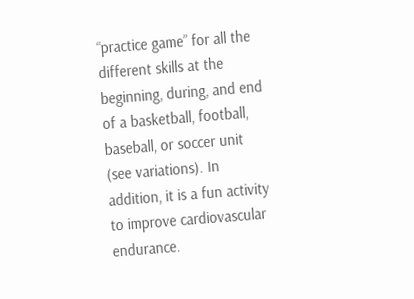“practice game” for all the different skills at the beginning, during, and end of a basketball, football, baseball, or soccer unit (see variations). In addition, it is a fun activity to improve cardiovascular endurance.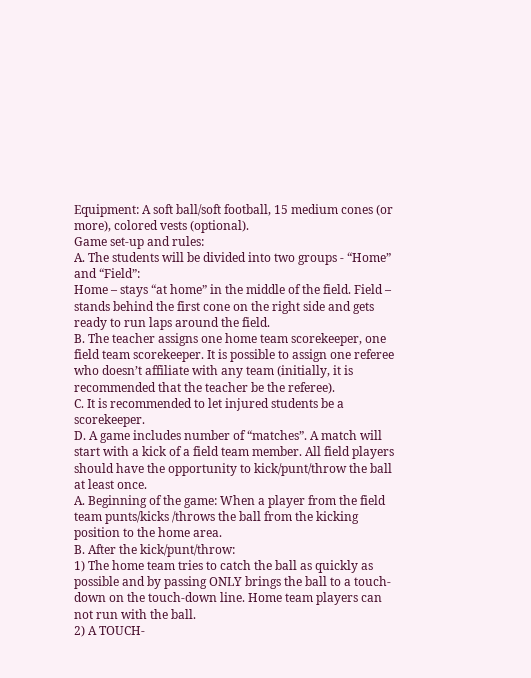Equipment: A soft ball/soft football, 15 medium cones (or more), colored vests (optional).
Game set-up and rules:
A. The students will be divided into two groups - “Home” and “Field”:
Home – stays “at home” in the middle of the field. Field – stands behind the first cone on the right side and gets ready to run laps around the field.
B. The teacher assigns one home team scorekeeper, one field team scorekeeper. It is possible to assign one referee who doesn’t affiliate with any team (initially, it is recommended that the teacher be the referee).
C. It is recommended to let injured students be a scorekeeper.
D. A game includes number of “matches”. A match will start with a kick of a field team member. All field players should have the opportunity to kick/punt/throw the ball at least once.
A. Beginning of the game: When a player from the field team punts/kicks /throws the ball from the kicking position to the home area.
B. After the kick/punt/throw:
1) The home team tries to catch the ball as quickly as possible and by passing ONLY brings the ball to a touch-down on the touch-down line. Home team players can not run with the ball.
2) A TOUCH-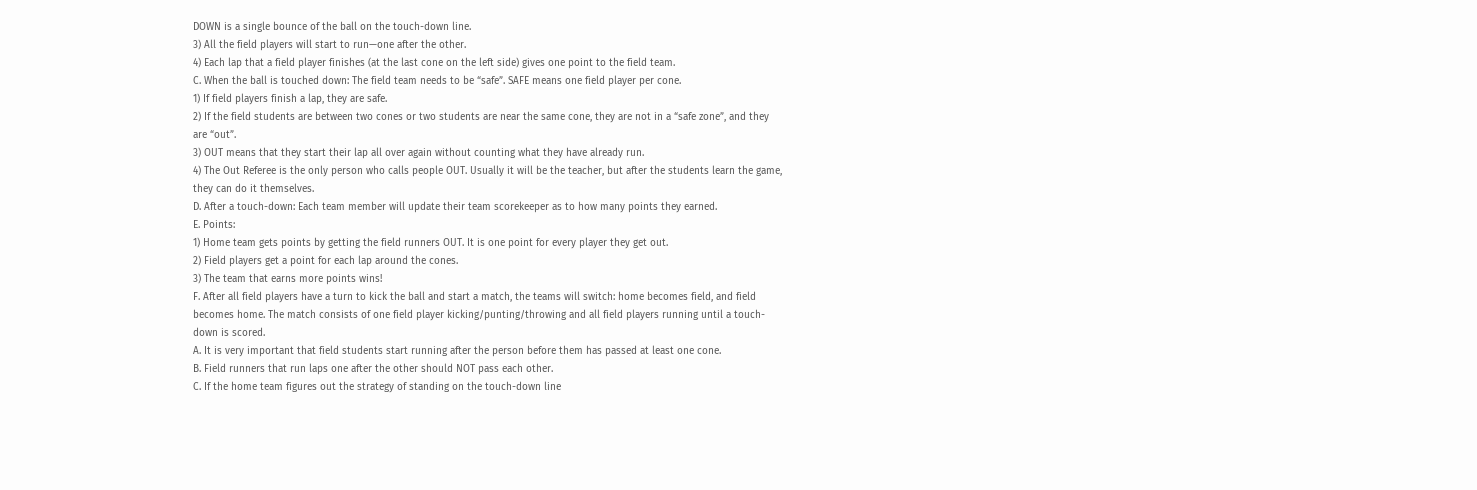DOWN is a single bounce of the ball on the touch-down line.
3) All the field players will start to run—one after the other.
4) Each lap that a field player finishes (at the last cone on the left side) gives one point to the field team.
C. When the ball is touched down: The field team needs to be “safe”. SAFE means one field player per cone.
1) If field players finish a lap, they are safe.
2) If the field students are between two cones or two students are near the same cone, they are not in a “safe zone”, and they are “out”.
3) OUT means that they start their lap all over again without counting what they have already run.
4) The Out Referee is the only person who calls people OUT. Usually it will be the teacher, but after the students learn the game, they can do it themselves.
D. After a touch-down: Each team member will update their team scorekeeper as to how many points they earned.
E. Points:
1) Home team gets points by getting the field runners OUT. It is one point for every player they get out.
2) Field players get a point for each lap around the cones.
3) The team that earns more points wins!
F. After all field players have a turn to kick the ball and start a match, the teams will switch: home becomes field, and field becomes home. The match consists of one field player kicking/punting/throwing and all field players running until a touch-down is scored.
A. It is very important that field students start running after the person before them has passed at least one cone.
B. Field runners that run laps one after the other should NOT pass each other.
C. If the home team figures out the strategy of standing on the touch-down line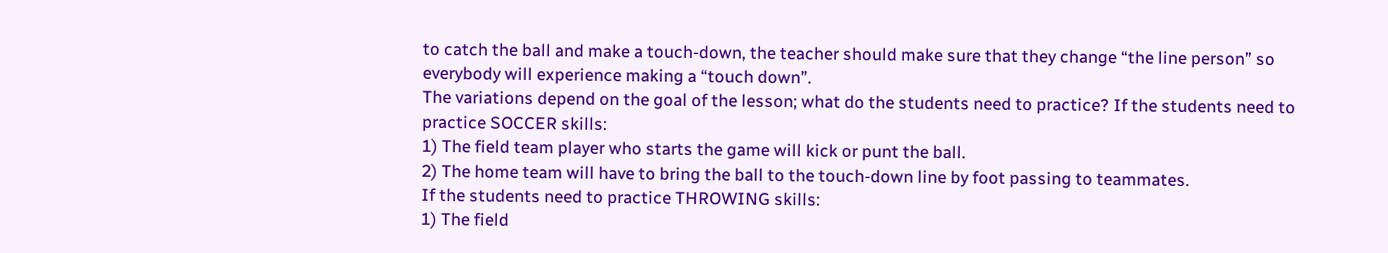to catch the ball and make a touch-down, the teacher should make sure that they change “the line person” so everybody will experience making a “touch down”.
The variations depend on the goal of the lesson; what do the students need to practice? If the students need to practice SOCCER skills:
1) The field team player who starts the game will kick or punt the ball.
2) The home team will have to bring the ball to the touch-down line by foot passing to teammates.
If the students need to practice THROWING skills:
1) The field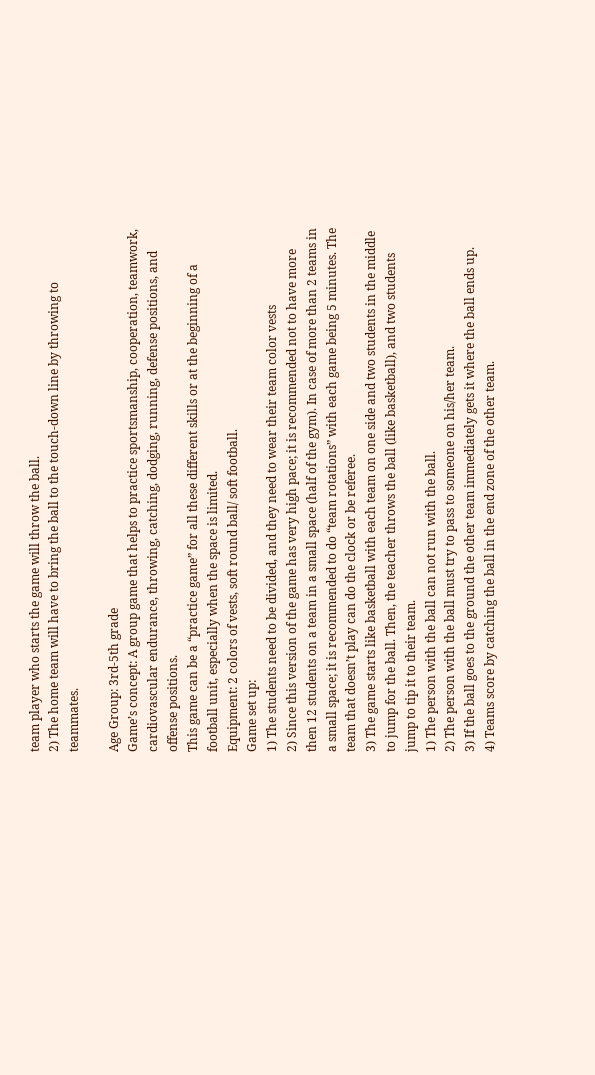team player who starts the game will throw the ball.
2) The home team will have to bring the ball to the touch-down line by throwing to teammates.

Age Group: 3rd-5th grade
Game’s concept: A group game that helps to practice sportsmanship, cooperation, teamwork, cardiovascular endurance, throwing, catching, dodging, running, defense positions, and offense positions.
This game can be a “practice game” for all these different skills or at the beginning of a football unit, especially when the space is limited.
Equipment: 2 colors of vests, soft round ball/ soft football.
Game set up:
1) The students need to be divided, and they need to wear their team color vests
2) Since this version of the game has very high pace; it is recommended not to have more then 12 students on a team in a small space (half of the gym). In case of more than 2 teams in a small space; it is recommended to do “team rotations” with each game being 5 minutes. The team that doesn’t play can do the clock or be referee.
3) The game starts like basketball with each team on one side and two students in the middle to jump for the ball. Then, the teacher throws the ball (like basketball), and two students jump to tip it to their team.
1) The person with the ball can not run with the ball.
2) The person with the ball must try to pass to someone on his/her team.
3) If the ball goes to the ground the other team immediately gets it where the ball ends up.
4) Teams score by catching the ball in the end zone of the other team.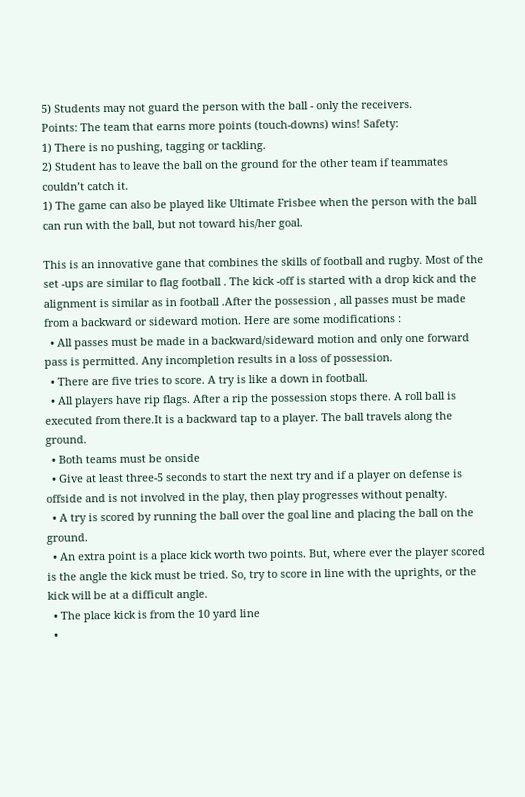5) Students may not guard the person with the ball - only the receivers.
Points: The team that earns more points (touch-downs) wins! Safety:
1) There is no pushing, tagging or tackling.
2) Student has to leave the ball on the ground for the other team if teammates couldn’t catch it.
1) The game can also be played like Ultimate Frisbee when the person with the ball can run with the ball, but not toward his/her goal.

This is an innovative gane that combines the skills of football and rugby. Most of the set -ups are similar to flag football . The kick -off is started with a drop kick and the alignment is similar as in football .After the possession , all passes must be made from a backward or sideward motion. Here are some modifications :
  • All passes must be made in a backward/sideward motion and only one forward pass is permitted. Any incompletion results in a loss of possession.
  • There are five tries to score. A try is like a down in football.
  • All players have rip flags. After a rip the possession stops there. A roll ball is executed from there.It is a backward tap to a player. The ball travels along the ground.
  • Both teams must be onside
  • Give at least three-5 seconds to start the next try and if a player on defense is offside and is not involved in the play, then play progresses without penalty.
  • A try is scored by running the ball over the goal line and placing the ball on the ground.
  • An extra point is a place kick worth two points. But, where ever the player scored is the angle the kick must be tried. So, try to score in line with the uprights, or the kick will be at a difficult angle.
  • The place kick is from the 10 yard line
  •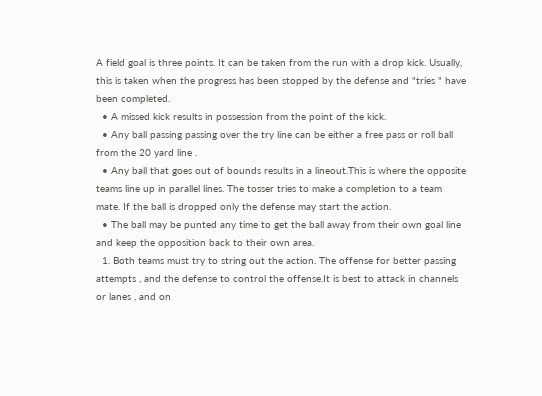A field goal is three points. It can be taken from the run with a drop kick. Usually, this is taken when the progress has been stopped by the defense and "tries " have been completed.
  • A missed kick results in possession from the point of the kick.
  • Any ball passing passing over the try line can be either a free pass or roll ball from the 20 yard line .
  • Any ball that goes out of bounds results in a lineout.This is where the opposite teams line up in parallel lines. The tosser tries to make a completion to a team mate. If the ball is dropped only the defense may start the action.
  • The ball may be punted any time to get the ball away from their own goal line and keep the opposition back to their own area.
  1. Both teams must try to string out the action. The offense for better passing attempts , and the defense to control the offense.It is best to attack in channels or lanes , and on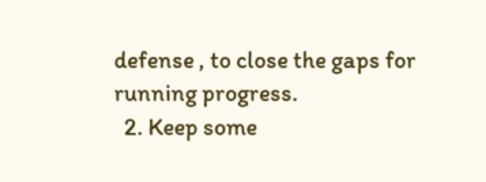defense , to close the gaps for running progress.
  2. Keep some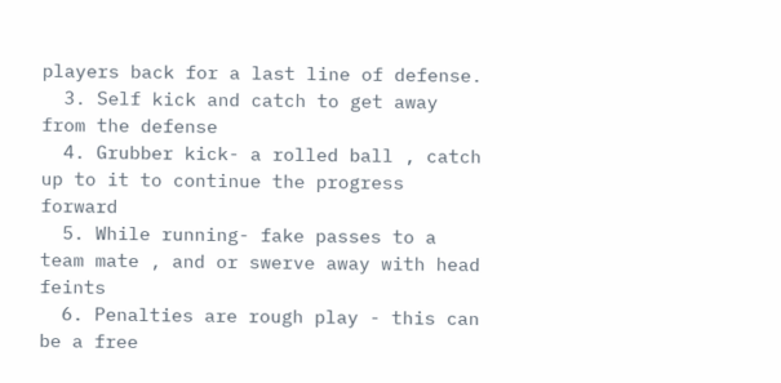players back for a last line of defense.
  3. Self kick and catch to get away from the defense
  4. Grubber kick- a rolled ball , catch up to it to continue the progress forward
  5. While running- fake passes to a team mate , and or swerve away with head feints
  6. Penalties are rough play - this can be a free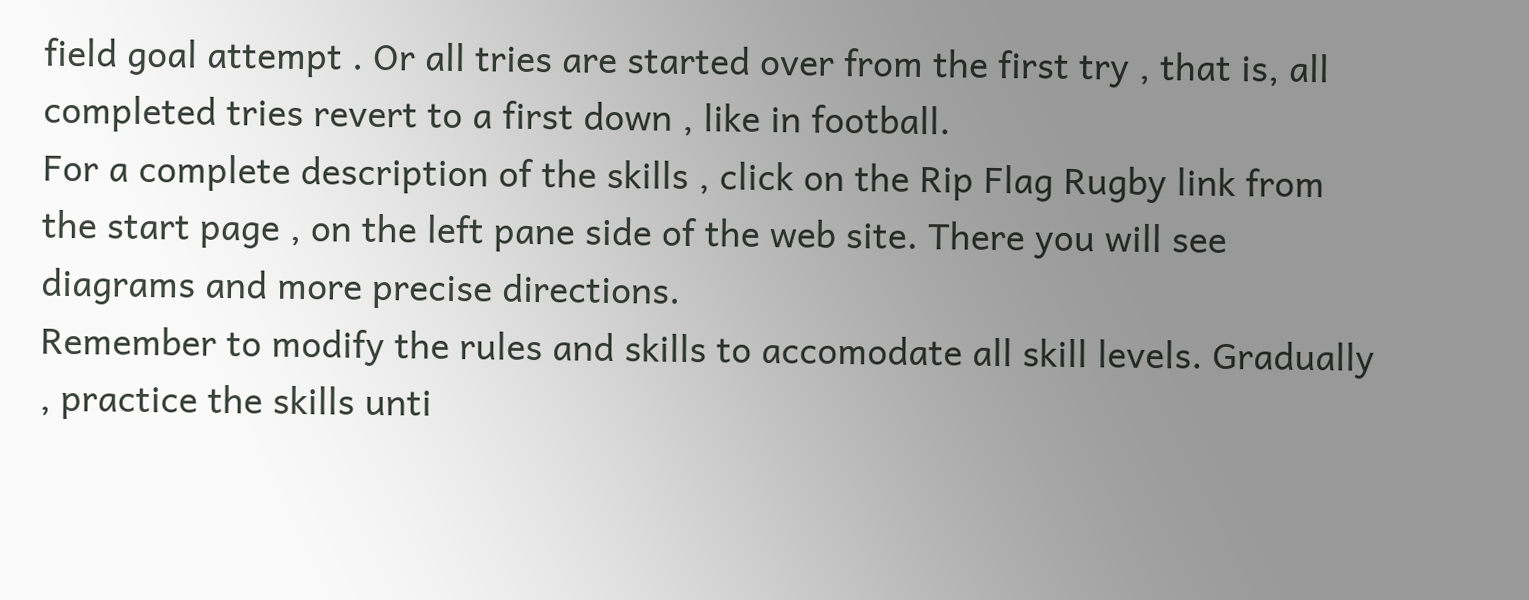field goal attempt . Or all tries are started over from the first try , that is, all completed tries revert to a first down , like in football.
For a complete description of the skills , click on the Rip Flag Rugby link from the start page , on the left pane side of the web site. There you will see diagrams and more precise directions.
Remember to modify the rules and skills to accomodate all skill levels. Gradually , practice the skills unti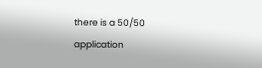there is a 50/50 application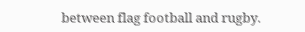between flag football and rugby.